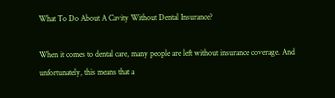What To Do About A Cavity Without Dental Insurance?

When it comes to dental care, many people are left without insurance coverage. And unfortunately, this means that a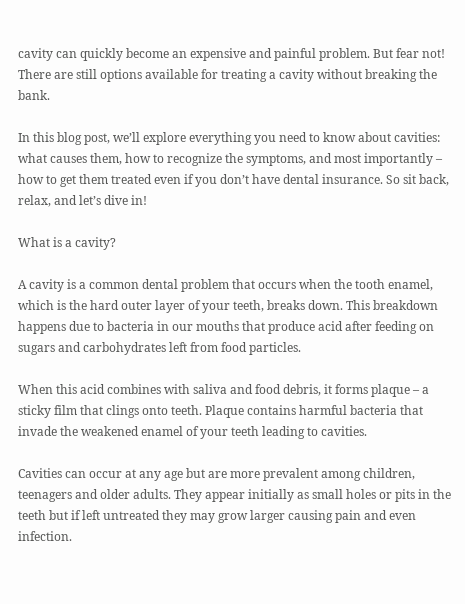cavity can quickly become an expensive and painful problem. But fear not! There are still options available for treating a cavity without breaking the bank.

In this blog post, we’ll explore everything you need to know about cavities: what causes them, how to recognize the symptoms, and most importantly – how to get them treated even if you don’t have dental insurance. So sit back, relax, and let’s dive in!

What is a cavity?

A cavity is a common dental problem that occurs when the tooth enamel, which is the hard outer layer of your teeth, breaks down. This breakdown happens due to bacteria in our mouths that produce acid after feeding on sugars and carbohydrates left from food particles.

When this acid combines with saliva and food debris, it forms plaque – a sticky film that clings onto teeth. Plaque contains harmful bacteria that invade the weakened enamel of your teeth leading to cavities.

Cavities can occur at any age but are more prevalent among children, teenagers and older adults. They appear initially as small holes or pits in the teeth but if left untreated they may grow larger causing pain and even infection.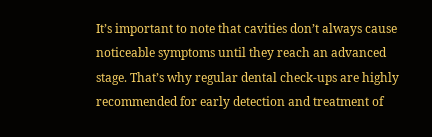It’s important to note that cavities don’t always cause noticeable symptoms until they reach an advanced stage. That’s why regular dental check-ups are highly recommended for early detection and treatment of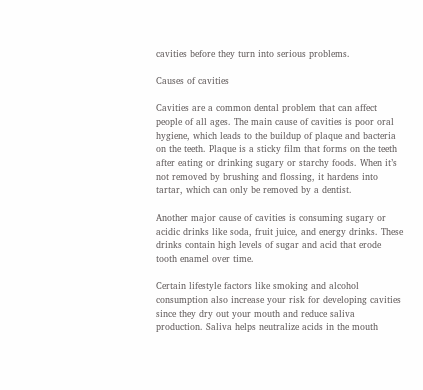cavities before they turn into serious problems.

Causes of cavities

Cavities are a common dental problem that can affect people of all ages. The main cause of cavities is poor oral hygiene, which leads to the buildup of plaque and bacteria on the teeth. Plaque is a sticky film that forms on the teeth after eating or drinking sugary or starchy foods. When it’s not removed by brushing and flossing, it hardens into tartar, which can only be removed by a dentist.

Another major cause of cavities is consuming sugary or acidic drinks like soda, fruit juice, and energy drinks. These drinks contain high levels of sugar and acid that erode tooth enamel over time.

Certain lifestyle factors like smoking and alcohol consumption also increase your risk for developing cavities since they dry out your mouth and reduce saliva production. Saliva helps neutralize acids in the mouth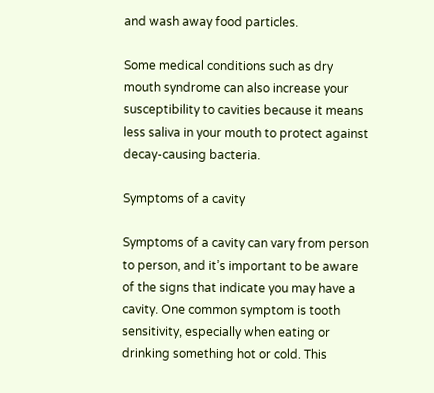and wash away food particles.

Some medical conditions such as dry mouth syndrome can also increase your susceptibility to cavities because it means less saliva in your mouth to protect against decay-causing bacteria.

Symptoms of a cavity

Symptoms of a cavity can vary from person to person, and it’s important to be aware of the signs that indicate you may have a cavity. One common symptom is tooth sensitivity, especially when eating or drinking something hot or cold. This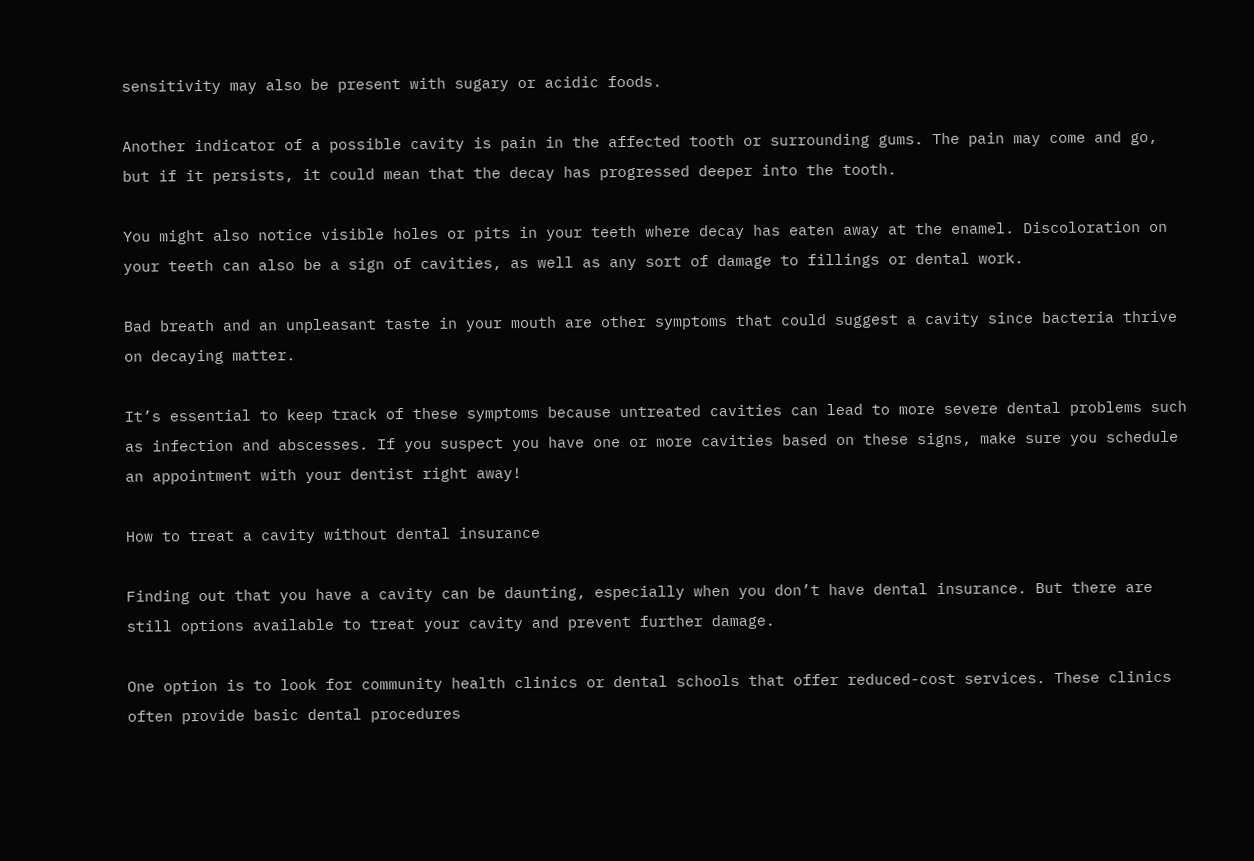sensitivity may also be present with sugary or acidic foods.

Another indicator of a possible cavity is pain in the affected tooth or surrounding gums. The pain may come and go, but if it persists, it could mean that the decay has progressed deeper into the tooth.

You might also notice visible holes or pits in your teeth where decay has eaten away at the enamel. Discoloration on your teeth can also be a sign of cavities, as well as any sort of damage to fillings or dental work.

Bad breath and an unpleasant taste in your mouth are other symptoms that could suggest a cavity since bacteria thrive on decaying matter.

It’s essential to keep track of these symptoms because untreated cavities can lead to more severe dental problems such as infection and abscesses. If you suspect you have one or more cavities based on these signs, make sure you schedule an appointment with your dentist right away!

How to treat a cavity without dental insurance

Finding out that you have a cavity can be daunting, especially when you don’t have dental insurance. But there are still options available to treat your cavity and prevent further damage.

One option is to look for community health clinics or dental schools that offer reduced-cost services. These clinics often provide basic dental procedures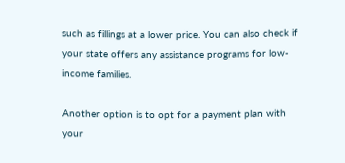such as fillings at a lower price. You can also check if your state offers any assistance programs for low-income families.

Another option is to opt for a payment plan with your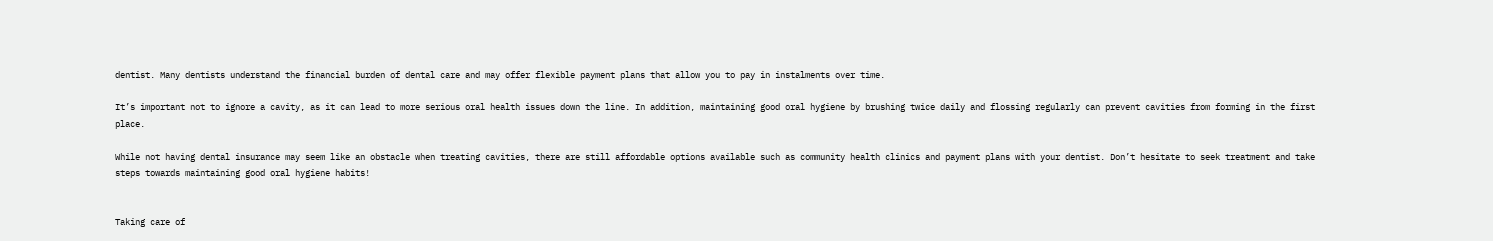dentist. Many dentists understand the financial burden of dental care and may offer flexible payment plans that allow you to pay in instalments over time.

It’s important not to ignore a cavity, as it can lead to more serious oral health issues down the line. In addition, maintaining good oral hygiene by brushing twice daily and flossing regularly can prevent cavities from forming in the first place.

While not having dental insurance may seem like an obstacle when treating cavities, there are still affordable options available such as community health clinics and payment plans with your dentist. Don’t hesitate to seek treatment and take steps towards maintaining good oral hygiene habits!


Taking care of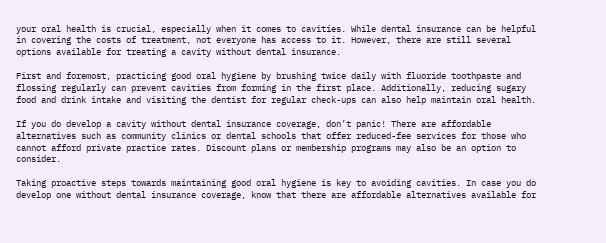your oral health is crucial, especially when it comes to cavities. While dental insurance can be helpful in covering the costs of treatment, not everyone has access to it. However, there are still several options available for treating a cavity without dental insurance.

First and foremost, practicing good oral hygiene by brushing twice daily with fluoride toothpaste and flossing regularly can prevent cavities from forming in the first place. Additionally, reducing sugary food and drink intake and visiting the dentist for regular check-ups can also help maintain oral health.

If you do develop a cavity without dental insurance coverage, don’t panic! There are affordable alternatives such as community clinics or dental schools that offer reduced-fee services for those who cannot afford private practice rates. Discount plans or membership programs may also be an option to consider.

Taking proactive steps towards maintaining good oral hygiene is key to avoiding cavities. In case you do develop one without dental insurance coverage, know that there are affordable alternatives available for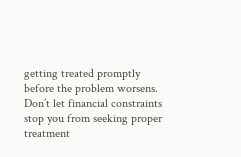getting treated promptly before the problem worsens. Don’t let financial constraints stop you from seeking proper treatment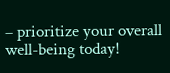– prioritize your overall well-being today!